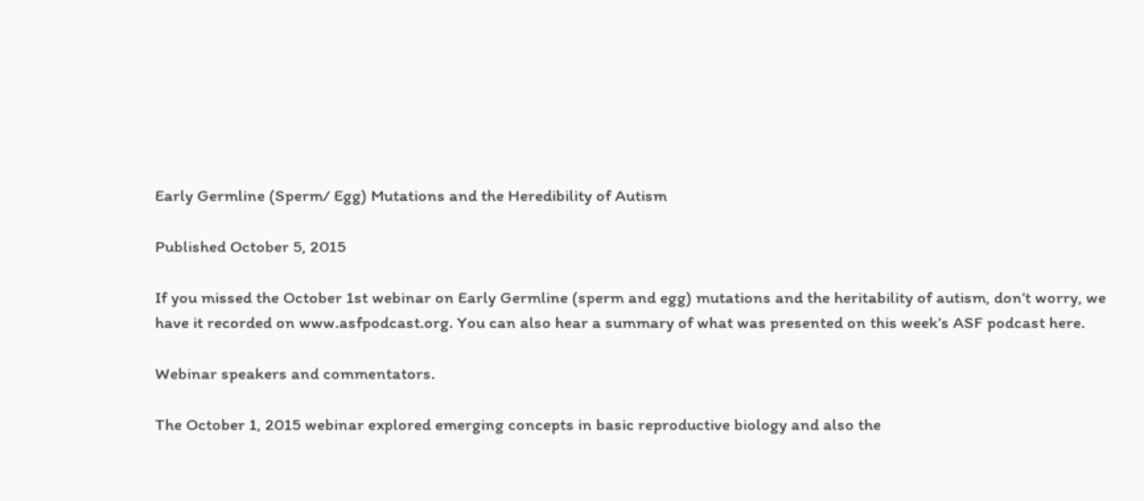Early Germline (Sperm/ Egg) Mutations and the Heredibility of Autism

Published October 5, 2015

If you missed the October 1st webinar on Early Germline (sperm and egg) mutations and the heritability of autism, don’t worry, we have it recorded on www.asfpodcast.org. You can also hear a summary of what was presented on this week’s ASF podcast here.

Webinar speakers and commentators.

The October 1, 2015 webinar explored emerging concepts in basic reproductive biology and also the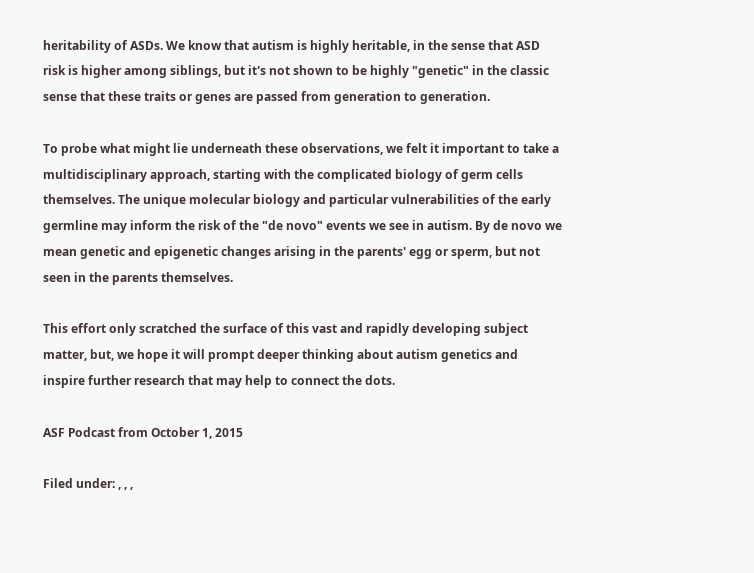heritability of ASDs. We know that autism is highly heritable, in the sense that ASD risk is higher among siblings, but it's not shown to be highly "genetic" in the classic sense that these traits or genes are passed from generation to generation.

To probe what might lie underneath these observations, we felt it important to take a multidisciplinary approach, starting with the complicated biology of germ cells themselves. The unique molecular biology and particular vulnerabilities of the early germline may inform the risk of the "de novo" events we see in autism. By de novo we mean genetic and epigenetic changes arising in the parents' egg or sperm, but not seen in the parents themselves.

This effort only scratched the surface of this vast and rapidly developing subject matter, but, we hope it will prompt deeper thinking about autism genetics and inspire further research that may help to connect the dots.

ASF Podcast from October 1, 2015

Filed under: , , ,